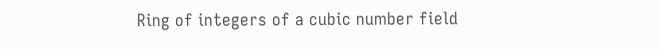Ring of integers of a cubic number field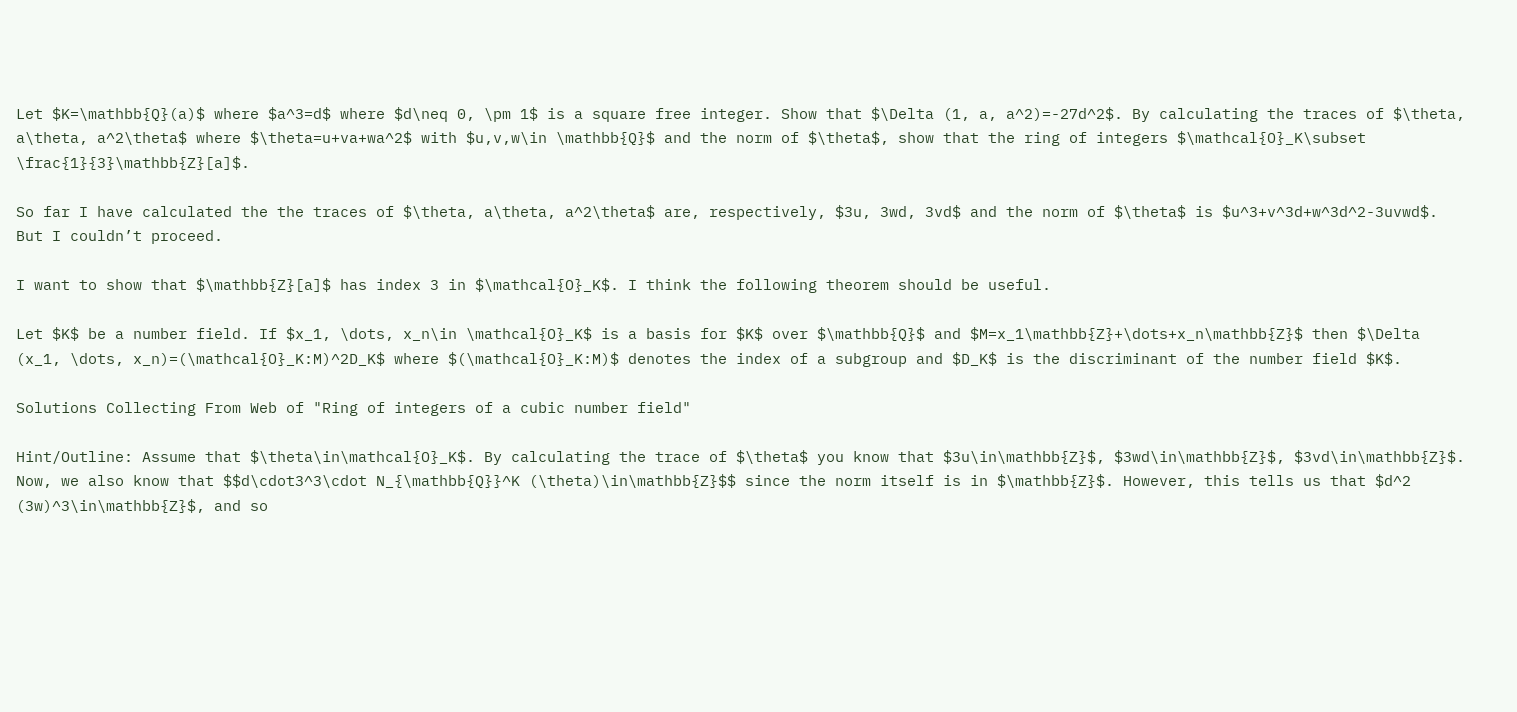Let $K=\mathbb{Q}(a)$ where $a^3=d$ where $d\neq 0, \pm 1$ is a square free integer. Show that $\Delta (1, a, a^2)=-27d^2$. By calculating the traces of $\theta, a\theta, a^2\theta$ where $\theta=u+va+wa^2$ with $u,v,w\in \mathbb{Q}$ and the norm of $\theta$, show that the ring of integers $\mathcal{O}_K\subset \frac{1}{3}\mathbb{Z}[a]$.

So far I have calculated the the traces of $\theta, a\theta, a^2\theta$ are, respectively, $3u, 3wd, 3vd$ and the norm of $\theta$ is $u^3+v^3d+w^3d^2-3uvwd$. But I couldn’t proceed.

I want to show that $\mathbb{Z}[a]$ has index 3 in $\mathcal{O}_K$. I think the following theorem should be useful.

Let $K$ be a number field. If $x_1, \dots, x_n\in \mathcal{O}_K$ is a basis for $K$ over $\mathbb{Q}$ and $M=x_1\mathbb{Z}+\dots+x_n\mathbb{Z}$ then $\Delta (x_1, \dots, x_n)=(\mathcal{O}_K:M)^2D_K$ where $(\mathcal{O}_K:M)$ denotes the index of a subgroup and $D_K$ is the discriminant of the number field $K$.

Solutions Collecting From Web of "Ring of integers of a cubic number field"

Hint/Outline: Assume that $\theta\in\mathcal{O}_K$. By calculating the trace of $\theta$ you know that $3u\in\mathbb{Z}$, $3wd\in\mathbb{Z}$, $3vd\in\mathbb{Z}$. Now, we also know that $$d\cdot3^3\cdot N_{\mathbb{Q}}^K (\theta)\in\mathbb{Z}$$ since the norm itself is in $\mathbb{Z}$. However, this tells us that $d^2 (3w)^3\in\mathbb{Z}$, and so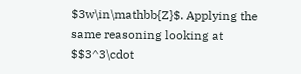$3w\in\mathbb{Z}$. Applying the same reasoning looking at $$3^3\cdot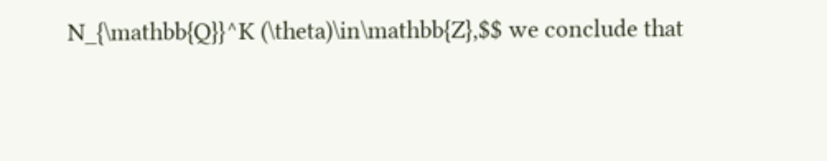N_{\mathbb{Q}}^K (\theta)\in\mathbb{Z},$$ we conclude that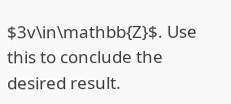$3v\in\mathbb{Z}$. Use this to conclude the desired result.